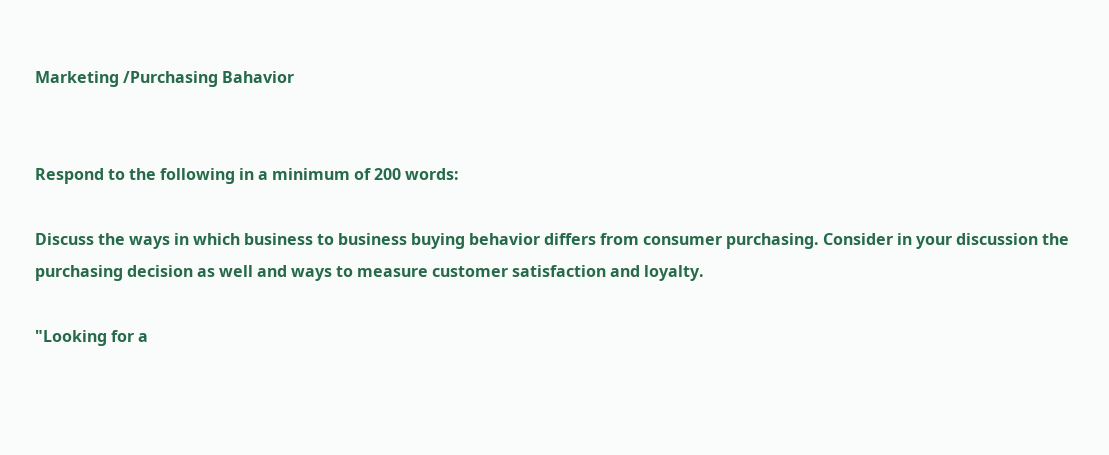Marketing /Purchasing Bahavior


Respond to the following in a minimum of 200 words:

Discuss the ways in which business to business buying behavior differs from consumer purchasing. Consider in your discussion the purchasing decision as well and ways to measure customer satisfaction and loyalty.

"Looking for a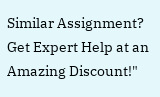Similar Assignment? Get Expert Help at an Amazing Discount!"